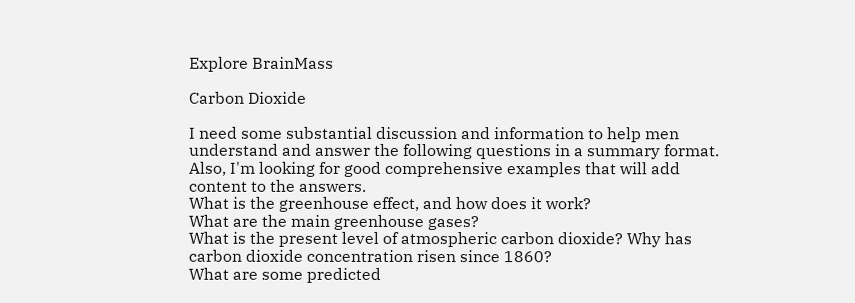Explore BrainMass

Carbon Dioxide

I need some substantial discussion and information to help men understand and answer the following questions in a summary format. Also, I'm looking for good comprehensive examples that will add content to the answers.
What is the greenhouse effect, and how does it work?
What are the main greenhouse gases?
What is the present level of atmospheric carbon dioxide? Why has carbon dioxide concentration risen since 1860?
What are some predicted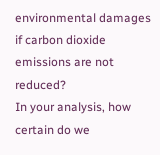environmental damages if carbon dioxide emissions are not reduced?
In your analysis, how certain do we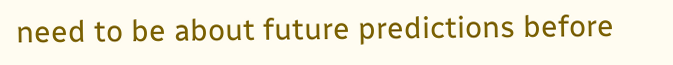need to be about future predictions before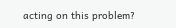acting on this problem?